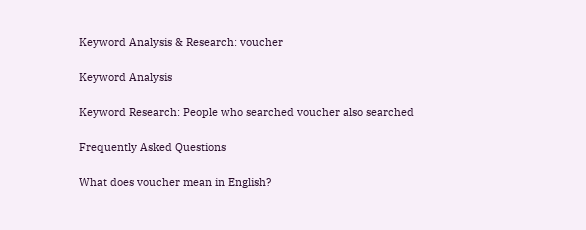Keyword Analysis & Research: voucher

Keyword Analysis

Keyword Research: People who searched voucher also searched

Frequently Asked Questions

What does voucher mean in English?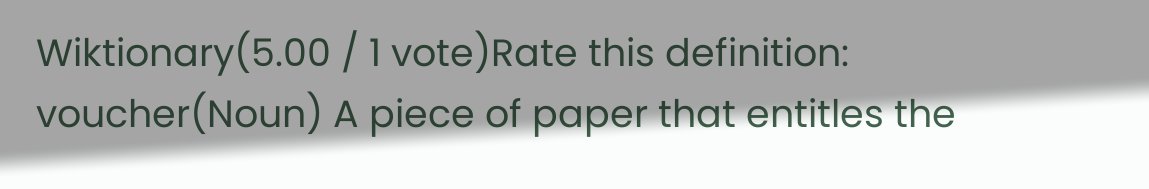Wiktionary(5.00 / 1 vote)Rate this definition: voucher(Noun) A piece of paper that entitles the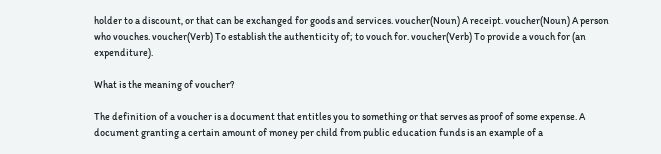holder to a discount, or that can be exchanged for goods and services. voucher(Noun) A receipt. voucher(Noun) A person who vouches. voucher(Verb) To establish the authenticity of; to vouch for. voucher(Verb) To provide a vouch for (an expenditure).

What is the meaning of voucher?

The definition of a voucher is a document that entitles you to something or that serves as proof of some expense. A document granting a certain amount of money per child from public education funds is an example of a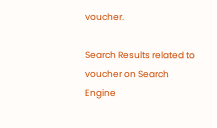voucher.

Search Results related to voucher on Search Engine